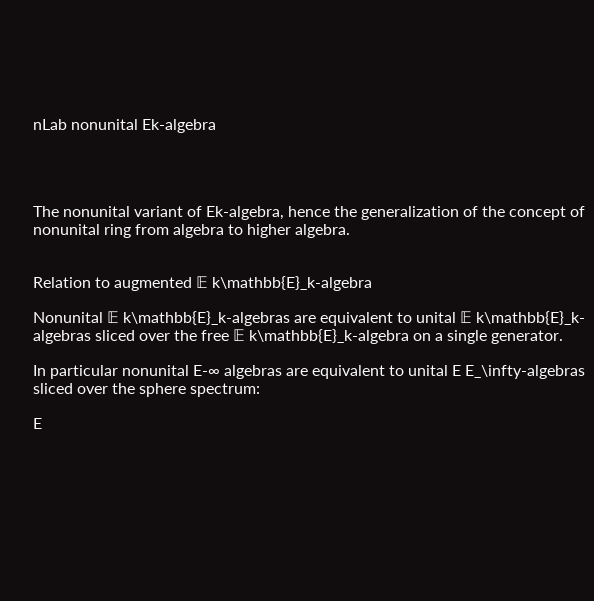nLab nonunital Ek-algebra




The nonunital variant of Ek-algebra, hence the generalization of the concept of nonunital ring from algebra to higher algebra.


Relation to augmented 𝔼 k\mathbb{E}_k-algebra

Nonunital 𝔼 k\mathbb{E}_k-algebras are equivalent to unital 𝔼 k\mathbb{E}_k-algebras sliced over the free 𝔼 k\mathbb{E}_k-algebra on a single generator.

In particular nonunital E-∞ algebras are equivalent to unital E E_\infty-algebras sliced over the sphere spectrum:

E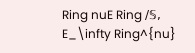Ring nuE Ring /𝕊, E_\infty Ring^{nu}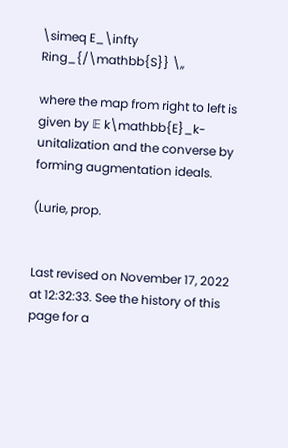\simeq E_\infty Ring_{/\mathbb{S}} \,,

where the map from right to left is given by 𝔼 k\mathbb{E}_k-unitalization and the converse by forming augmentation ideals.

(Lurie, prop.


Last revised on November 17, 2022 at 12:32:33. See the history of this page for a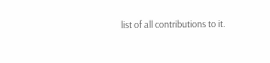list of all contributions to it.